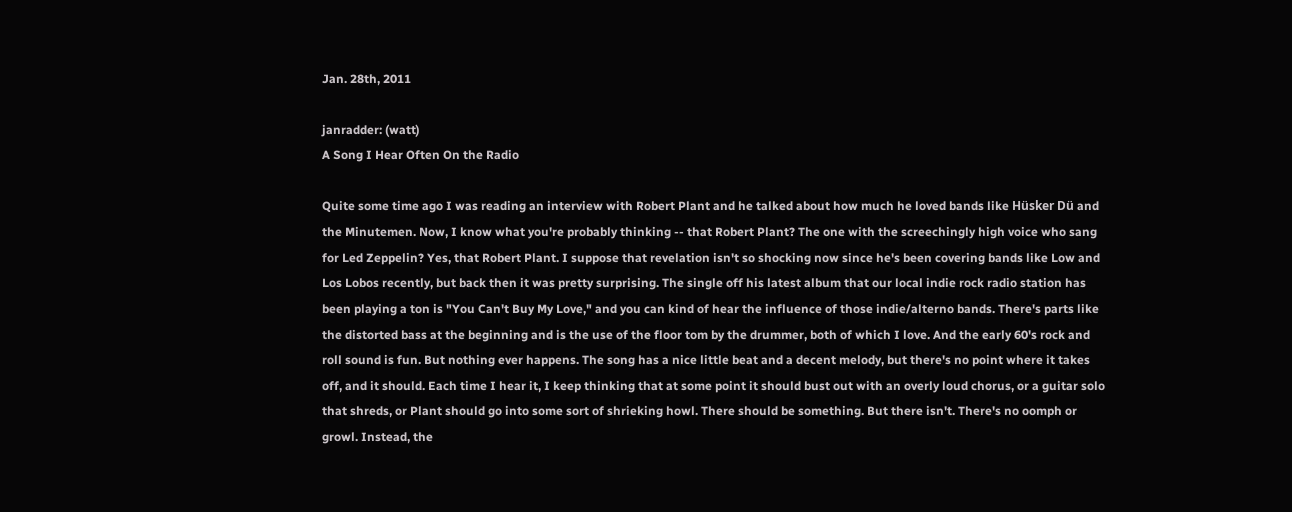Jan. 28th, 2011

janradder: (watt)
A Song I Hear Often On the Radio

Quite some time ago I was reading an interview with Robert Plant and he talked about how much he loved bands like Hüsker Dü and the Minutemen. Now, I know what you're probably thinking -- that Robert Plant? The one with the screechingly high voice who sang for Led Zeppelin? Yes, that Robert Plant. I suppose that revelation isn't so shocking now since he's been covering bands like Low and Los Lobos recently, but back then it was pretty surprising. The single off his latest album that our local indie rock radio station has been playing a ton is "You Can't Buy My Love," and you can kind of hear the influence of those indie/alterno bands. There's parts like the distorted bass at the beginning and is the use of the floor tom by the drummer, both of which I love. And the early 60's rock and roll sound is fun. But nothing ever happens. The song has a nice little beat and a decent melody, but there's no point where it takes off, and it should. Each time I hear it, I keep thinking that at some point it should bust out with an overly loud chorus, or a guitar solo that shreds, or Plant should go into some sort of shrieking howl. There should be something. But there isn't. There's no oomph or growl. Instead, the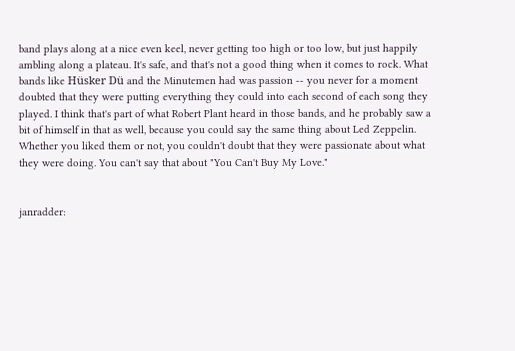band plays along at a nice even keel, never getting too high or too low, but just happily ambling along a plateau. It's safe, and that's not a good thing when it comes to rock. What bands like Hüsker Dü and the Minutemen had was passion -- you never for a moment doubted that they were putting everything they could into each second of each song they played. I think that's part of what Robert Plant heard in those bands, and he probably saw a bit of himself in that as well, because you could say the same thing about Led Zeppelin. Whether you liked them or not, you couldn't doubt that they were passionate about what they were doing. You can't say that about "You Can't Buy My Love."


janradder: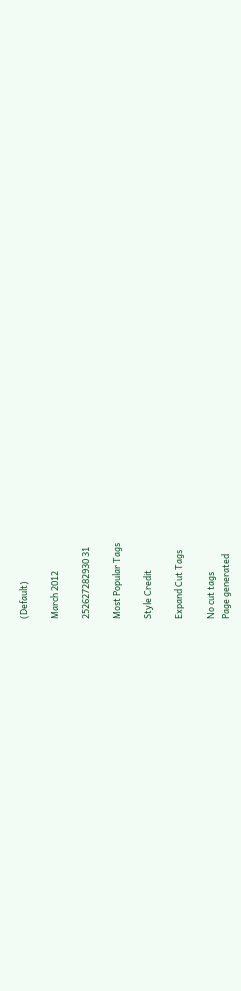(Default)

March 2012

252627282930 31

Most Popular Tags

Style Credit

Expand Cut Tags

No cut tags
Page generated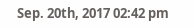Sep. 20th, 2017 02:42 pm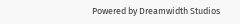Powered by Dreamwidth Studios